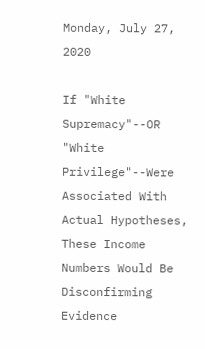Monday, July 27, 2020

If "White Supremacy"--OR "White Privilege"--Were Associated With Actual Hypotheses, These Income Numbers Would Be Disconfirming Evidence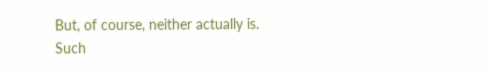But, of course, neither actually is.
Such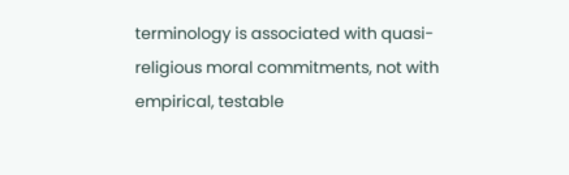terminology is associated with quasi-religious moral commitments, not with empirical, testable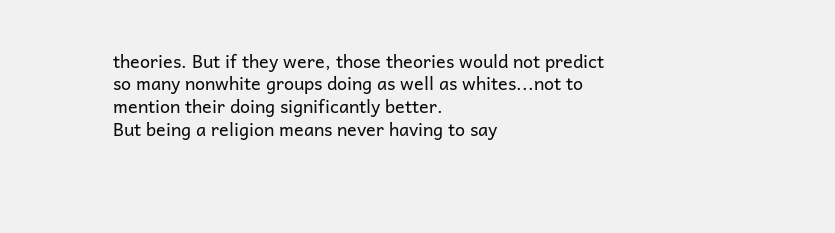theories. But if they were, those theories would not predict so many nonwhite groups doing as well as whites...not to mention their doing significantly better.
But being a religion means never having to say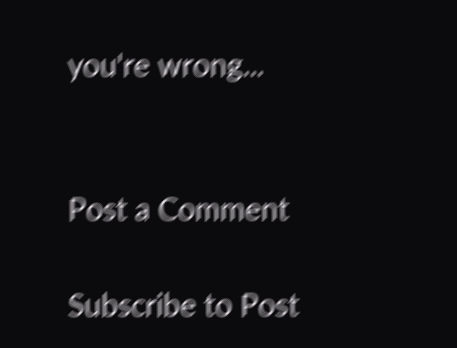you're wrong...


Post a Comment

Subscribe to Post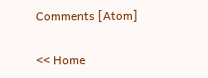Comments [Atom]

<< Home